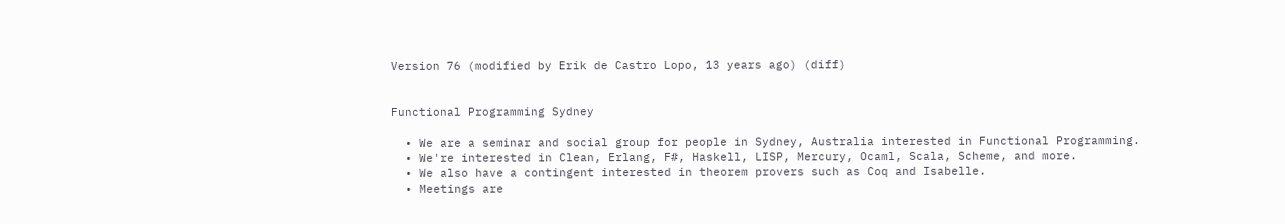Version 76 (modified by Erik de Castro Lopo, 13 years ago) (diff)


Functional Programming Sydney

  • We are a seminar and social group for people in Sydney, Australia interested in Functional Programming.
  • We're interested in Clean, Erlang, F#, Haskell, LISP, Mercury, Ocaml, Scala, Scheme, and more.
  • We also have a contingent interested in theorem provers such as Coq and Isabelle.
  • Meetings are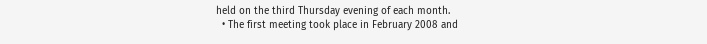held on the third Thursday evening of each month.
  • The first meeting took place in February 2008 and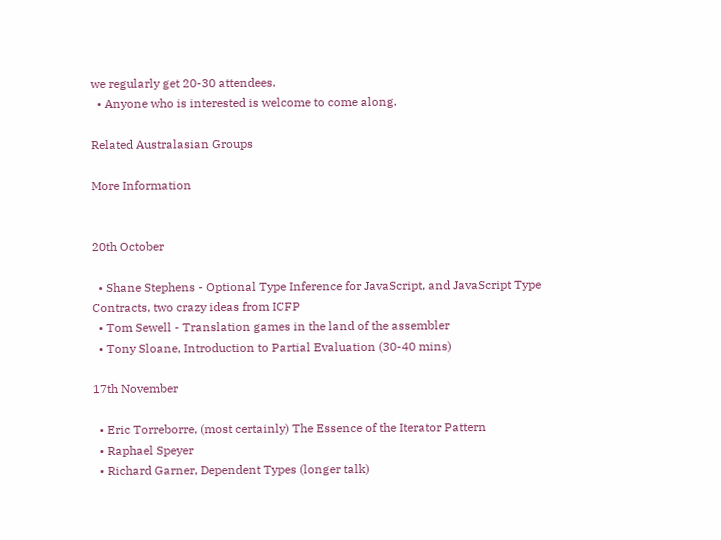we regularly get 20-30 attendees.
  • Anyone who is interested is welcome to come along.

Related Australasian Groups

More Information


20th October

  • Shane Stephens - Optional Type Inference for JavaScript, and JavaScript Type Contracts, two crazy ideas from ICFP
  • Tom Sewell - Translation games in the land of the assembler
  • Tony Sloane, Introduction to Partial Evaluation (30-40 mins)

17th November

  • Eric Torreborre, (most certainly) The Essence of the Iterator Pattern
  • Raphael Speyer
  • Richard Garner, Dependent Types (longer talk)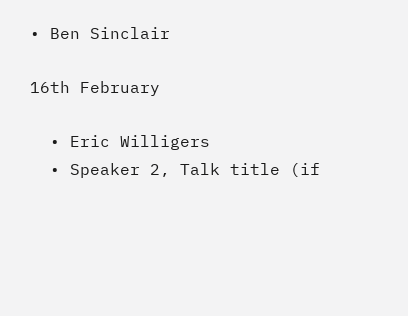• Ben Sinclair

16th February

  • Eric Willigers
  • Speaker 2, Talk title (if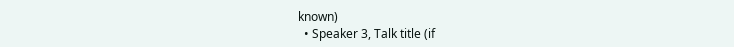known)
  • Speaker 3, Talk title (if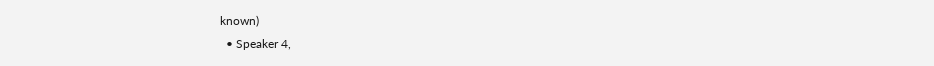known)
  • Speaker 4,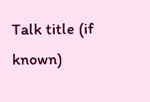Talk title (if known)